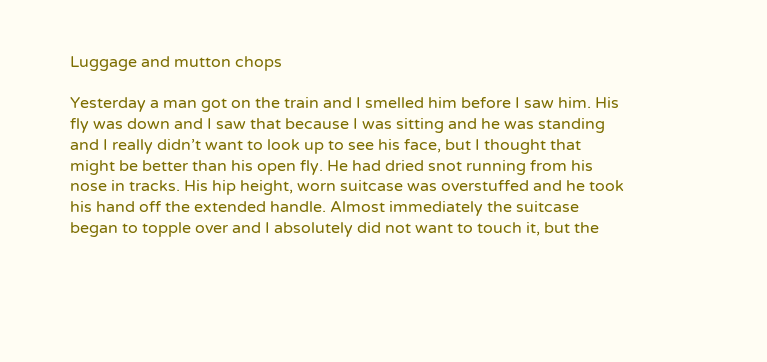Luggage and mutton chops

Yesterday a man got on the train and I smelled him before I saw him. His fly was down and I saw that because I was sitting and he was standing and I really didn’t want to look up to see his face, but I thought that might be better than his open fly. He had dried snot running from his nose in tracks. His hip height, worn suitcase was overstuffed and he took his hand off the extended handle. Almost immediately the suitcase began to topple over and I absolutely did not want to touch it, but the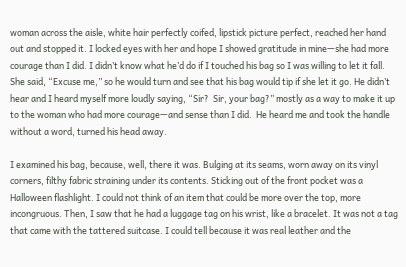woman across the aisle, white hair perfectly coifed, lipstick picture perfect, reached her hand out and stopped it. I locked eyes with her and hope I showed gratitude in mine—she had more courage than I did. I didn’t know what he’d do if I touched his bag so I was willing to let it fall.  She said, “Excuse me,” so he would turn and see that his bag would tip if she let it go. He didn’t hear and I heard myself more loudly saying, “Sir?  Sir, your bag?” mostly as a way to make it up to the woman who had more courage—and sense than I did.  He heard me and took the handle without a word, turned his head away.

I examined his bag, because, well, there it was. Bulging at its seams, worn away on its vinyl corners, filthy fabric straining under its contents. Sticking out of the front pocket was a Halloween flashlight. I could not think of an item that could be more over the top, more incongruous. Then, I saw that he had a luggage tag on his wrist, like a bracelet. It was not a tag that came with the tattered suitcase. I could tell because it was real leather and the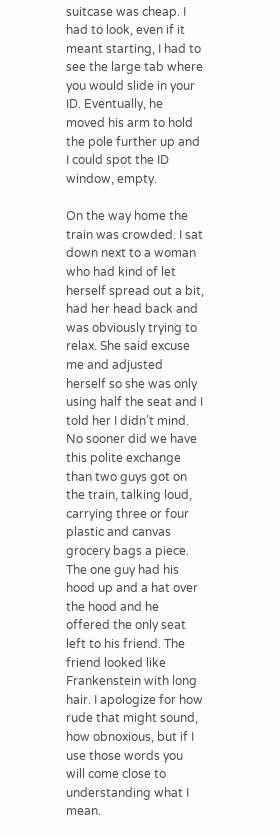suitcase was cheap. I had to look, even if it meant starting, I had to see the large tab where you would slide in your ID. Eventually, he moved his arm to hold the pole further up and I could spot the ID window, empty.

On the way home the train was crowded. I sat down next to a woman who had kind of let herself spread out a bit, had her head back and was obviously trying to relax. She said excuse me and adjusted herself so she was only using half the seat and I told her I didn’t mind. No sooner did we have this polite exchange than two guys got on the train, talking loud, carrying three or four plastic and canvas grocery bags a piece. The one guy had his hood up and a hat over the hood and he offered the only seat left to his friend. The friend looked like Frankenstein with long hair. I apologize for how rude that might sound, how obnoxious, but if I use those words you will come close to understanding what I mean.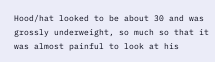Hood/hat looked to be about 30 and was grossly underweight, so much so that it was almost painful to look at his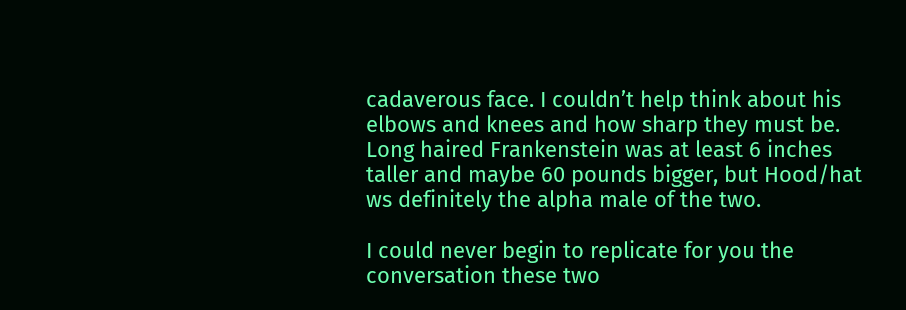cadaverous face. I couldn’t help think about his elbows and knees and how sharp they must be. Long haired Frankenstein was at least 6 inches taller and maybe 60 pounds bigger, but Hood/hat ws definitely the alpha male of the two.

I could never begin to replicate for you the conversation these two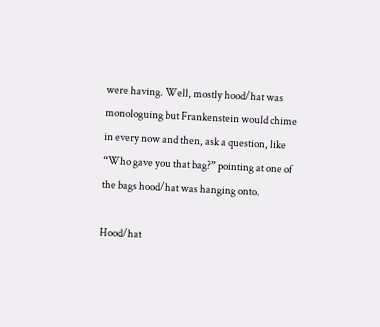were having. Well, mostly hood/hat was monologuing but Frankenstein would chime in every now and then, ask a question, like “Who gave you that bag?” pointing at one of the bags hood/hat was hanging onto.

Hood/hat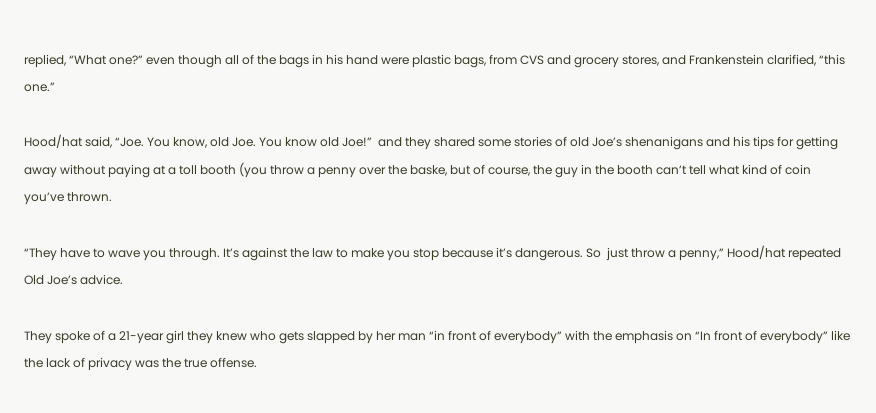replied, “What one?” even though all of the bags in his hand were plastic bags, from CVS and grocery stores, and Frankenstein clarified, “this one.”

Hood/hat said, “Joe. You know, old Joe. You know old Joe!”  and they shared some stories of old Joe’s shenanigans and his tips for getting away without paying at a toll booth (you throw a penny over the baske, but of course, the guy in the booth can’t tell what kind of coin you’ve thrown.

“They have to wave you through. It’s against the law to make you stop because it’s dangerous. So  just throw a penny,” Hood/hat repeated Old Joe’s advice.

They spoke of a 21-year girl they knew who gets slapped by her man “in front of everybody” with the emphasis on “In front of everybody” like the lack of privacy was the true offense.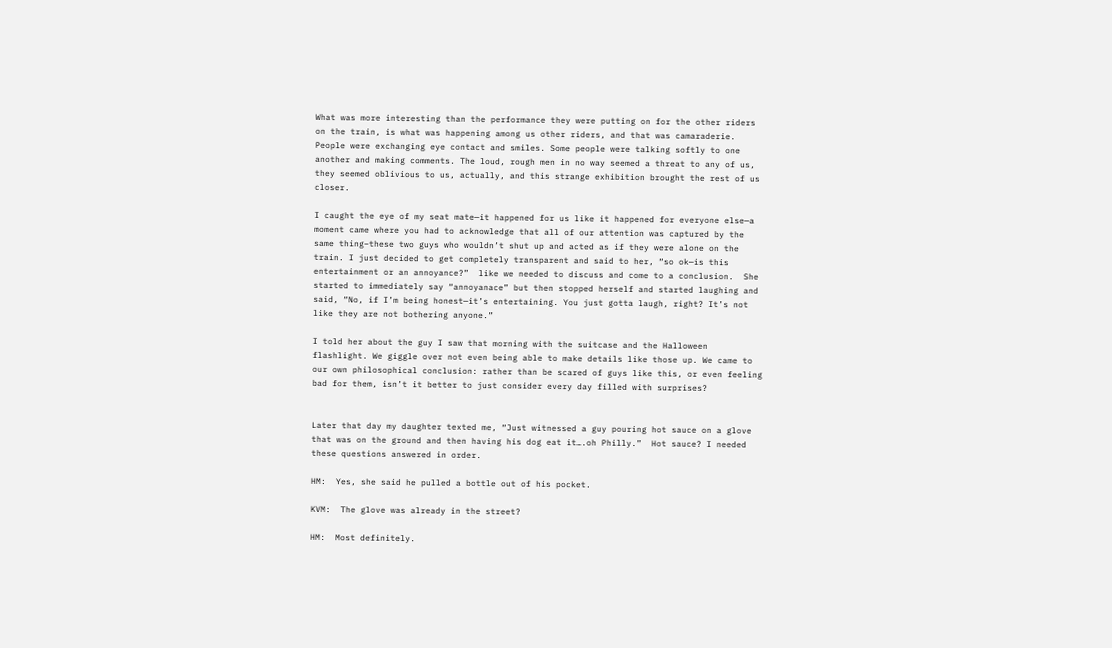What was more interesting than the performance they were putting on for the other riders on the train, is what was happening among us other riders, and that was camaraderie. People were exchanging eye contact and smiles. Some people were talking softly to one another and making comments. The loud, rough men in no way seemed a threat to any of us, they seemed oblivious to us, actually, and this strange exhibition brought the rest of us closer.

I caught the eye of my seat mate—it happened for us like it happened for everyone else—a moment came where you had to acknowledge that all of our attention was captured by the same thing–these two guys who wouldn’t shut up and acted as if they were alone on the train. I just decided to get completely transparent and said to her, “so ok—is this entertainment or an annoyance?”  like we needed to discuss and come to a conclusion.  She started to immediately say “annoyanace” but then stopped herself and started laughing and said, “No, if I’m being honest—it’s entertaining. You just gotta laugh, right? It’s not like they are not bothering anyone.”

I told her about the guy I saw that morning with the suitcase and the Halloween flashlight. We giggle over not even being able to make details like those up. We came to our own philosophical conclusion: rather than be scared of guys like this, or even feeling bad for them, isn’t it better to just consider every day filled with surprises?


Later that day my daughter texted me, “Just witnessed a guy pouring hot sauce on a glove that was on the ground and then having his dog eat it….oh Philly.”  Hot sauce? I needed these questions answered in order.

HM:  Yes, she said he pulled a bottle out of his pocket.

KVM:  The glove was already in the street?

HM:  Most definitely.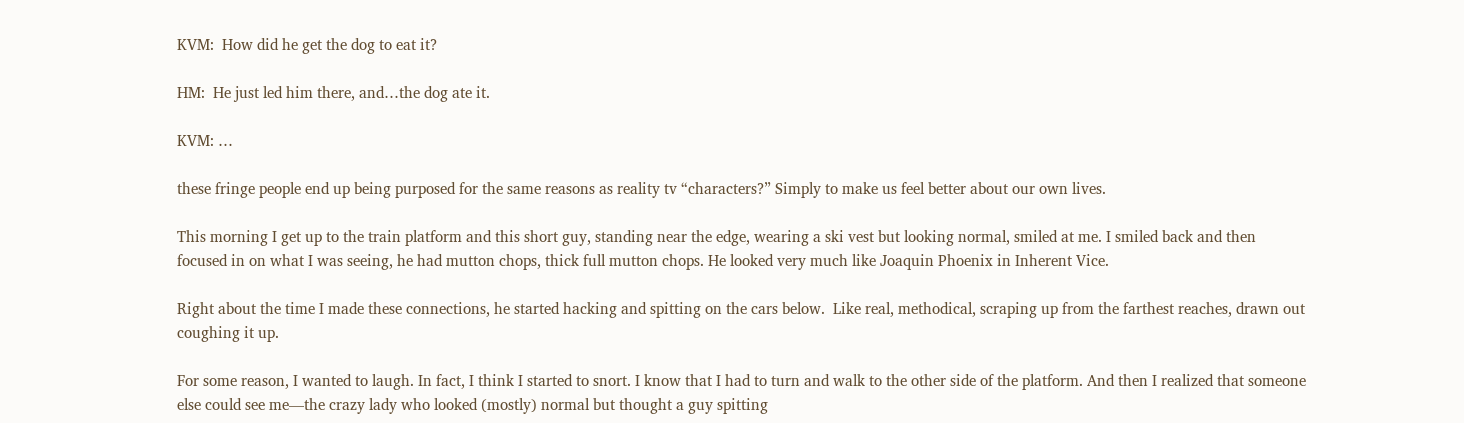KVM:  How did he get the dog to eat it?

HM:  He just led him there, and…the dog ate it.

KVM: …

these fringe people end up being purposed for the same reasons as reality tv “characters?” Simply to make us feel better about our own lives.

This morning I get up to the train platform and this short guy, standing near the edge, wearing a ski vest but looking normal, smiled at me. I smiled back and then focused in on what I was seeing, he had mutton chops, thick full mutton chops. He looked very much like Joaquin Phoenix in Inherent Vice.

Right about the time I made these connections, he started hacking and spitting on the cars below.  Like real, methodical, scraping up from the farthest reaches, drawn out coughing it up.

For some reason, I wanted to laugh. In fact, I think I started to snort. I know that I had to turn and walk to the other side of the platform. And then I realized that someone else could see me—the crazy lady who looked (mostly) normal but thought a guy spitting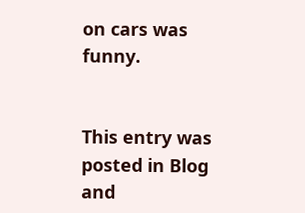on cars was funny.


This entry was posted in Blog and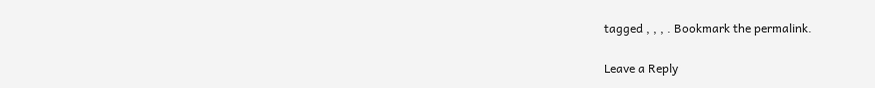tagged , , , . Bookmark the permalink.

Leave a Reply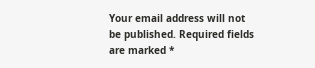Your email address will not be published. Required fields are marked *